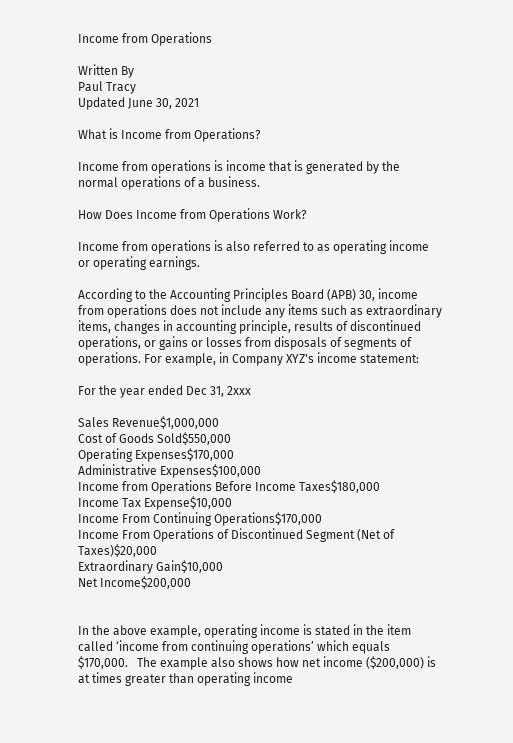Income from Operations

Written By
Paul Tracy
Updated June 30, 2021

What is Income from Operations?

Income from operations is income that is generated by the normal operations of a business.

How Does Income from Operations Work?

Income from operations is also referred to as operating income or operating earnings.

According to the Accounting Principles Board (APB) 30, income from operations does not include any items such as extraordinary items, changes in accounting principle, results of discontinued operations, or gains or losses from disposals of segments of operations. For example, in Company XYZ's income statement:

For the year ended Dec 31, 2xxx

Sales Revenue$1,000,000
Cost of Goods Sold$550,000
Operating Expenses$170,000
Administrative Expenses$100,000
Income from Operations Before Income Taxes$180,000
Income Tax Expense$10,000
Income From Continuing Operations$170,000
Income From Operations of Discontinued Segment (Net of Taxes)$20,000
Extraordinary Gain$10,000
Net Income$200,000


In the above example, operating income is stated in the item called ‘income from continuing operations’ which equals $170,000.   The example also shows how net income ($200,000) is at times greater than operating income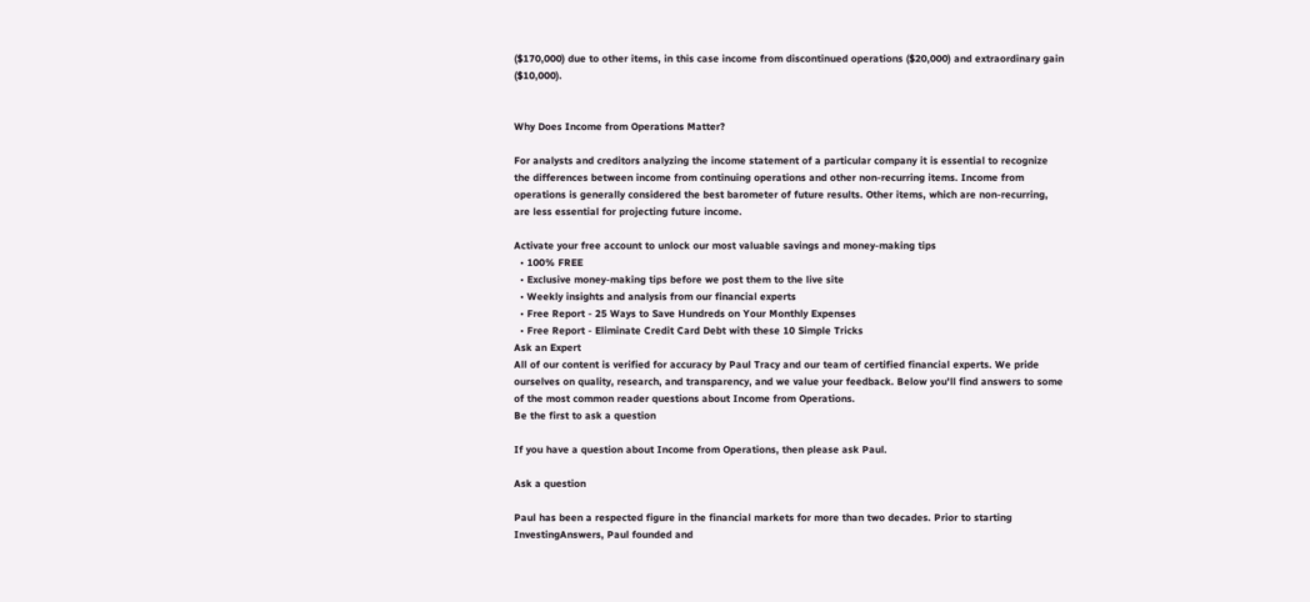($170,000) due to other items, in this case income from discontinued operations ($20,000) and extraordinary gain ($10,000).


Why Does Income from Operations Matter?

For analysts and creditors analyzing the income statement of a particular company it is essential to recognize the differences between income from continuing operations and other non-recurring items. Income from operations is generally considered the best barometer of future results. Other items, which are non-recurring, are less essential for projecting future income.

Activate your free account to unlock our most valuable savings and money-making tips
  • 100% FREE
  • Exclusive money-making tips before we post them to the live site
  • Weekly insights and analysis from our financial experts
  • Free Report - 25 Ways to Save Hundreds on Your Monthly Expenses
  • Free Report - Eliminate Credit Card Debt with these 10 Simple Tricks
Ask an Expert
All of our content is verified for accuracy by Paul Tracy and our team of certified financial experts. We pride ourselves on quality, research, and transparency, and we value your feedback. Below you'll find answers to some of the most common reader questions about Income from Operations.
Be the first to ask a question

If you have a question about Income from Operations, then please ask Paul.

Ask a question

Paul has been a respected figure in the financial markets for more than two decades. Prior to starting InvestingAnswers, Paul founded and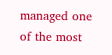managed one of the most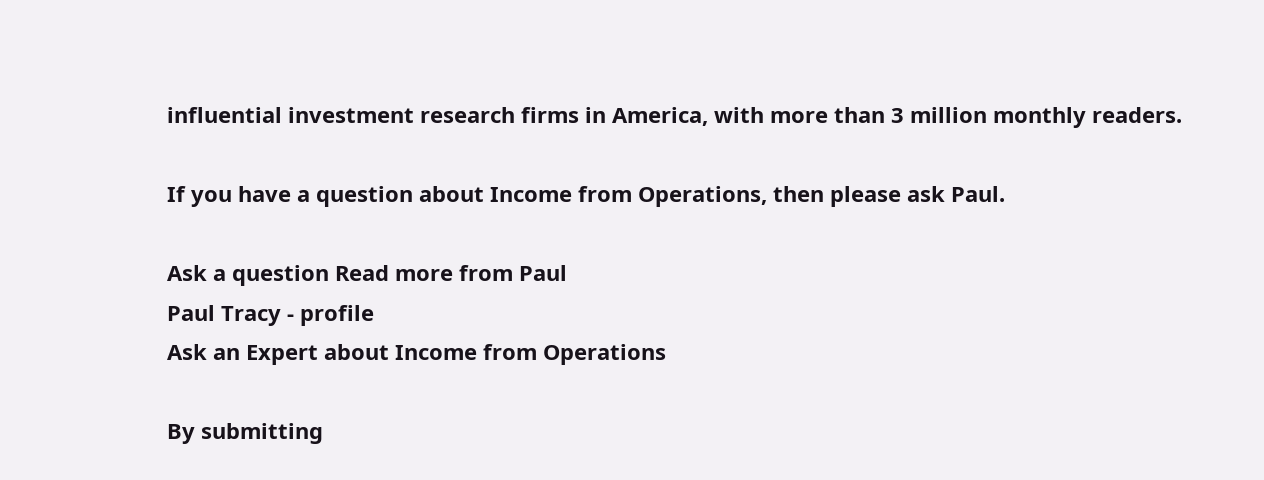influential investment research firms in America, with more than 3 million monthly readers.

If you have a question about Income from Operations, then please ask Paul.

Ask a question Read more from Paul
Paul Tracy - profile
Ask an Expert about Income from Operations

By submitting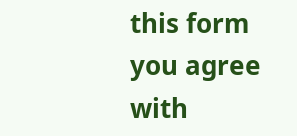this form you agree with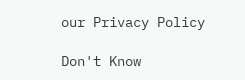our Privacy Policy

Don't Know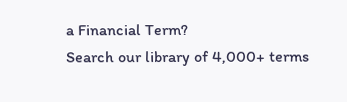a Financial Term?
Search our library of 4,000+ terms